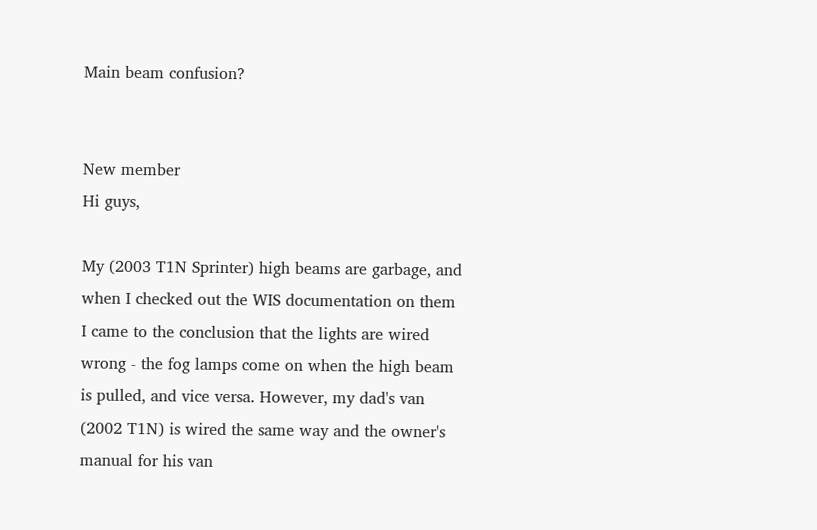Main beam confusion?


New member
Hi guys,

My (2003 T1N Sprinter) high beams are garbage, and when I checked out the WIS documentation on them I came to the conclusion that the lights are wired wrong - the fog lamps come on when the high beam is pulled, and vice versa. However, my dad's van (2002 T1N) is wired the same way and the owner's manual for his van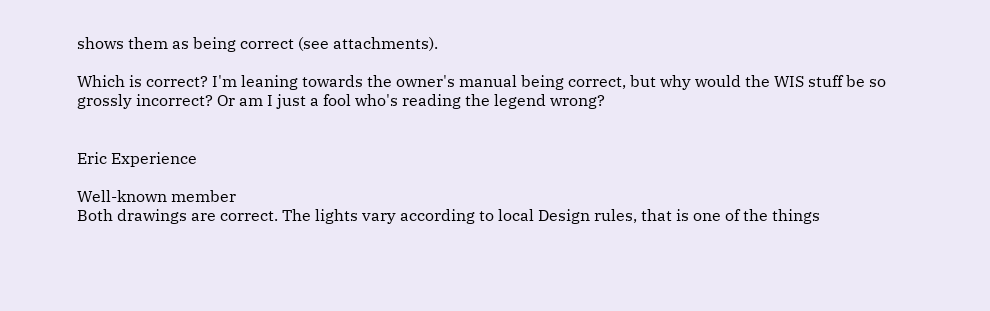shows them as being correct (see attachments).

Which is correct? I'm leaning towards the owner's manual being correct, but why would the WIS stuff be so grossly incorrect? Or am I just a fool who's reading the legend wrong?


Eric Experience

Well-known member
Both drawings are correct. The lights vary according to local Design rules, that is one of the things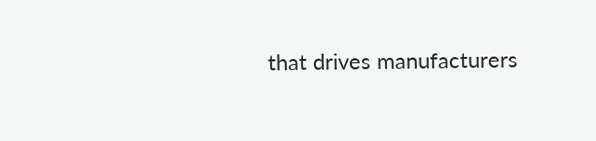that drives manufacturers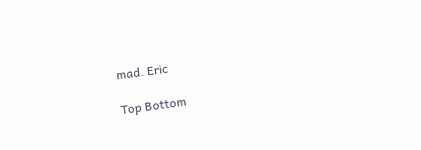mad. Eric

Top Bottom